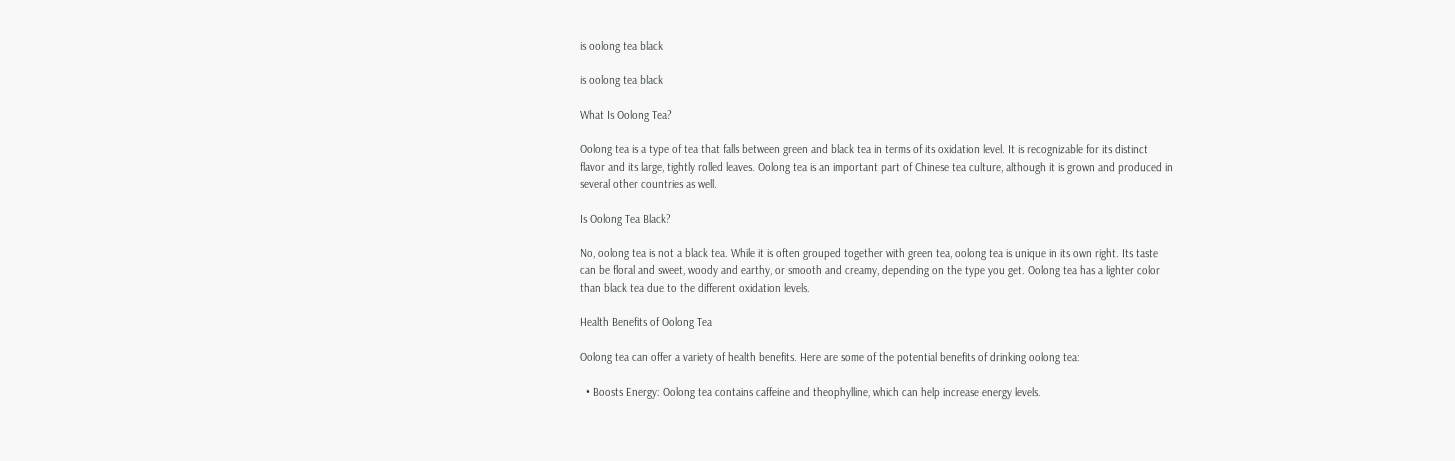is oolong tea black

is oolong tea black

What Is Oolong Tea?

Oolong tea is a type of tea that falls between green and black tea in terms of its oxidation level. It is recognizable for its distinct flavor and its large, tightly rolled leaves. Oolong tea is an important part of Chinese tea culture, although it is grown and produced in several other countries as well.

Is Oolong Tea Black?

No, oolong tea is not a black tea. While it is often grouped together with green tea, oolong tea is unique in its own right. Its taste can be floral and sweet, woody and earthy, or smooth and creamy, depending on the type you get. Oolong tea has a lighter color than black tea due to the different oxidation levels.

Health Benefits of Oolong Tea

Oolong tea can offer a variety of health benefits. Here are some of the potential benefits of drinking oolong tea:

  • Boosts Energy: Oolong tea contains caffeine and theophylline, which can help increase energy levels.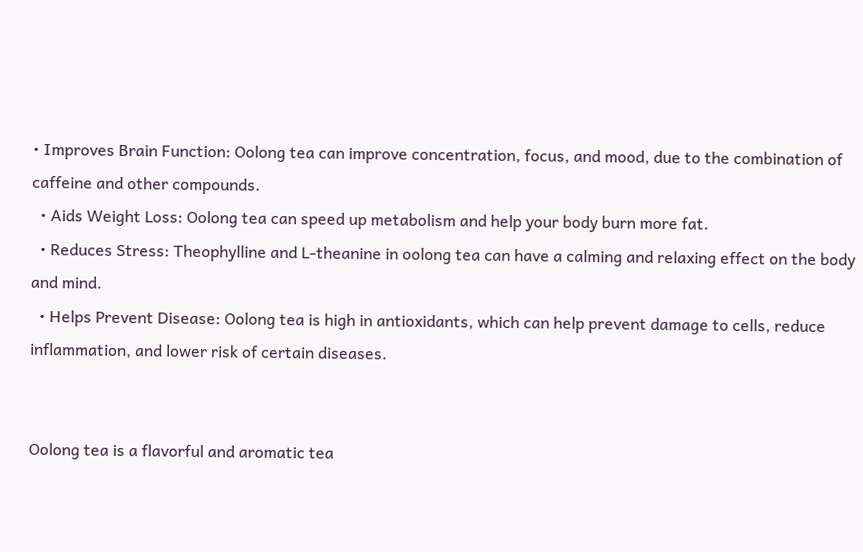• Improves Brain Function: Oolong tea can improve concentration, focus, and mood, due to the combination of caffeine and other compounds.
  • Aids Weight Loss: Oolong tea can speed up metabolism and help your body burn more fat.
  • Reduces Stress: Theophylline and L-theanine in oolong tea can have a calming and relaxing effect on the body and mind.
  • Helps Prevent Disease: Oolong tea is high in antioxidants, which can help prevent damage to cells, reduce inflammation, and lower risk of certain diseases.


Oolong tea is a flavorful and aromatic tea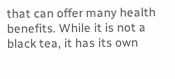that can offer many health benefits. While it is not a black tea, it has its own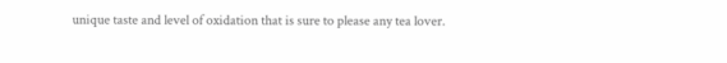unique taste and level of oxidation that is sure to please any tea lover.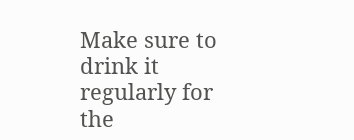Make sure to drink it regularly for the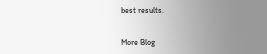best results.


More Blog